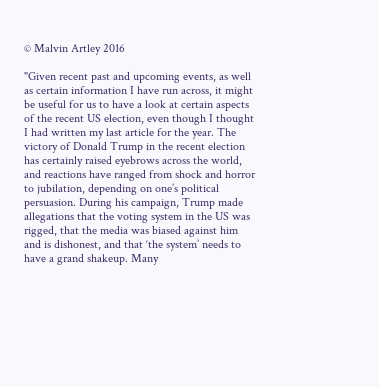© Malvin Artley 2016

"Given recent past and upcoming events, as well as certain information I have run across, it might  be useful for us to have a look at certain aspects of the recent US election, even though I thought I had written my last article for the year. The victory of Donald Trump in the recent election has certainly raised eyebrows across the world, and reactions have ranged from shock and horror to jubilation, depending on one’s political persuasion. During his campaign, Trump made allegations that the voting system in the US was rigged, that the media was biased against him and is dishonest, and that ‘the system’ needs to have a grand shakeup. Many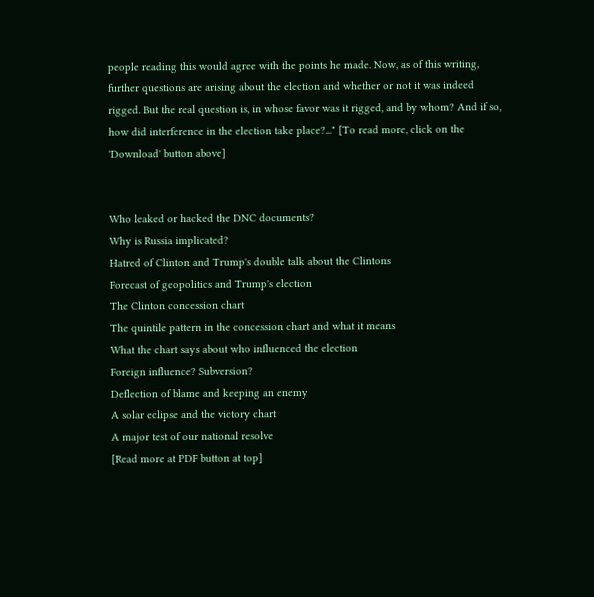people reading this would agree with the points he made. Now, as of this writing, further questions are arising about the election and whether or not it was indeed rigged. But the real question is, in whose favor was it rigged, and by whom? And if so, how did interference in the election take place?..." [To read more, click on the 'Download' button above]


Who leaked or hacked the DNC documents?
Why is Russia implicated?
Hatred of Clinton and Trump's double talk about the Clintons
Forecast of geopolitics and Trump's election
The Clinton concession chart
The quintile pattern in the concession chart and what it means
What the chart says about who influenced the election
Foreign influence? Subversion?
Deflection of blame and keeping an enemy
A solar eclipse and the victory chart
A major test of our national resolve
[Read more at PDF button at top]